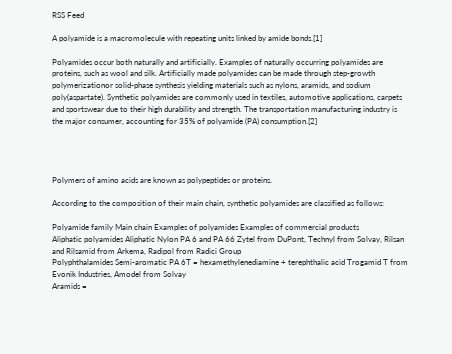RSS Feed

A polyamide is a macromolecule with repeating units linked by amide bonds.[1]

Polyamides occur both naturally and artificially. Examples of naturally occurring polyamides are proteins, such as wool and silk. Artificially made polyamides can be made through step-growth polymerizationor solid-phase synthesis yielding materials such as nylons, aramids, and sodium poly(aspartate). Synthetic polyamides are commonly used in textiles, automotive applications, carpets and sportswear due to their high durability and strength. The transportation manufacturing industry is the major consumer, accounting for 35% of polyamide (PA) consumption.[2]




Polymers of amino acids are known as polypeptides or proteins.

According to the composition of their main chain, synthetic polyamides are classified as follows:

Polyamide family Main chain Examples of polyamides Examples of commercial products
Aliphatic polyamides Aliphatic Nylon PA 6 and PA 66 Zytel from DuPont, Technyl from Solvay, Rilsan and Rilsamid from Arkema, Radipol from Radici Group
Polyphthalamides Semi-aromatic PA 6T = hexamethylenediamine + terephthalic acid Trogamid T from Evonik Industries, Amodel from Solvay
Aramids =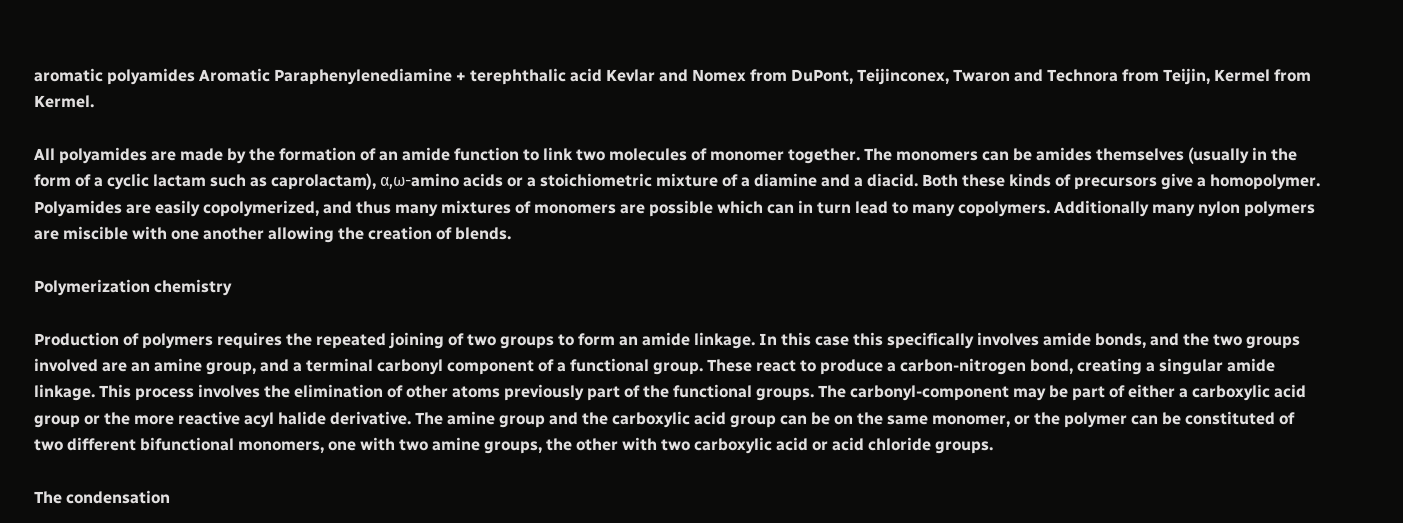aromatic polyamides Aromatic Paraphenylenediamine + terephthalic acid Kevlar and Nomex from DuPont, Teijinconex, Twaron and Technora from Teijin, Kermel from Kermel.

All polyamides are made by the formation of an amide function to link two molecules of monomer together. The monomers can be amides themselves (usually in the form of a cyclic lactam such as caprolactam), α,ω-amino acids or a stoichiometric mixture of a diamine and a diacid. Both these kinds of precursors give a homopolymer. Polyamides are easily copolymerized, and thus many mixtures of monomers are possible which can in turn lead to many copolymers. Additionally many nylon polymers are miscible with one another allowing the creation of blends.

Polymerization chemistry

Production of polymers requires the repeated joining of two groups to form an amide linkage. In this case this specifically involves amide bonds, and the two groups involved are an amine group, and a terminal carbonyl component of a functional group. These react to produce a carbon-nitrogen bond, creating a singular amide linkage. This process involves the elimination of other atoms previously part of the functional groups. The carbonyl-component may be part of either a carboxylic acid group or the more reactive acyl halide derivative. The amine group and the carboxylic acid group can be on the same monomer, or the polymer can be constituted of two different bifunctional monomers, one with two amine groups, the other with two carboxylic acid or acid chloride groups.

The condensation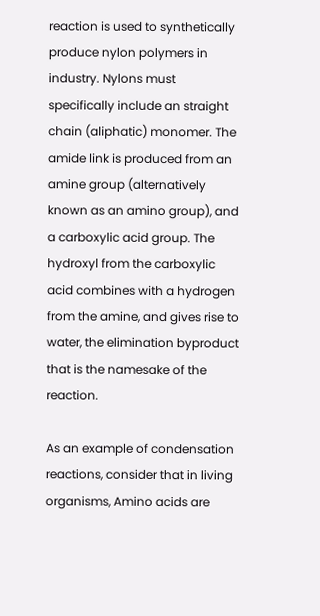reaction is used to synthetically produce nylon polymers in industry. Nylons must specifically include an straight chain (aliphatic) monomer. The amide link is produced from an amine group (alternatively known as an amino group), and a carboxylic acid group. The hydroxyl from the carboxylic acid combines with a hydrogen from the amine, and gives rise to water, the elimination byproduct that is the namesake of the reaction.

As an example of condensation reactions, consider that in living organisms, Amino acids are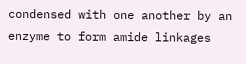condensed with one another by an enzyme to form amide linkages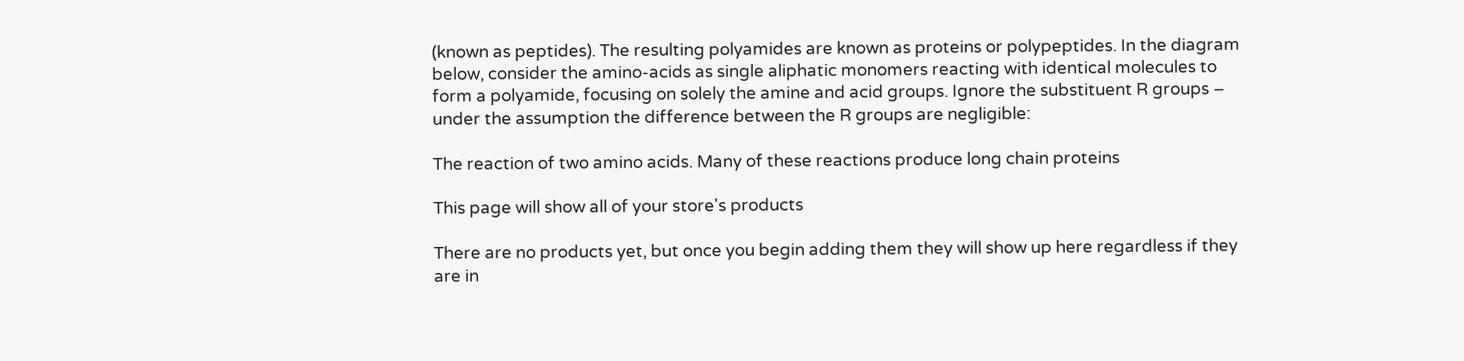(known as peptides). The resulting polyamides are known as proteins or polypeptides. In the diagram below, consider the amino-acids as single aliphatic monomers reacting with identical molecules to form a polyamide, focusing on solely the amine and acid groups. Ignore the substituent R groups – under the assumption the difference between the R groups are negligible:

The reaction of two amino acids. Many of these reactions produce long chain proteins

This page will show all of your store's products

There are no products yet, but once you begin adding them they will show up here regardless if they are in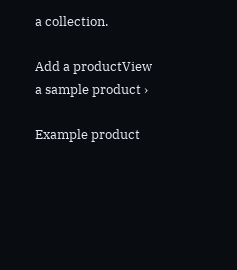a collection.

Add a productView a sample product ›

Example product